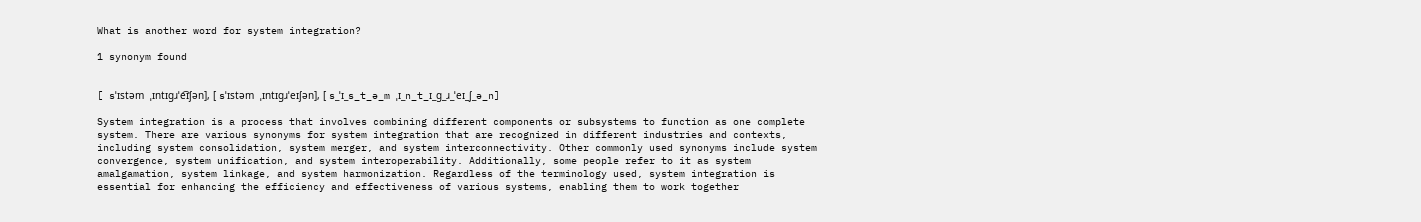What is another word for system integration?

1 synonym found


[ sˈɪstəm ˌɪntɪɡɹˈe͡ɪʃən], [ sˈɪstəm ˌɪntɪɡɹˈeɪʃən], [ s_ˈɪ_s_t_ə_m ˌɪ_n_t_ɪ_ɡ_ɹ_ˈeɪ_ʃ_ə_n]

System integration is a process that involves combining different components or subsystems to function as one complete system. There are various synonyms for system integration that are recognized in different industries and contexts, including system consolidation, system merger, and system interconnectivity. Other commonly used synonyms include system convergence, system unification, and system interoperability. Additionally, some people refer to it as system amalgamation, system linkage, and system harmonization. Regardless of the terminology used, system integration is essential for enhancing the efficiency and effectiveness of various systems, enabling them to work together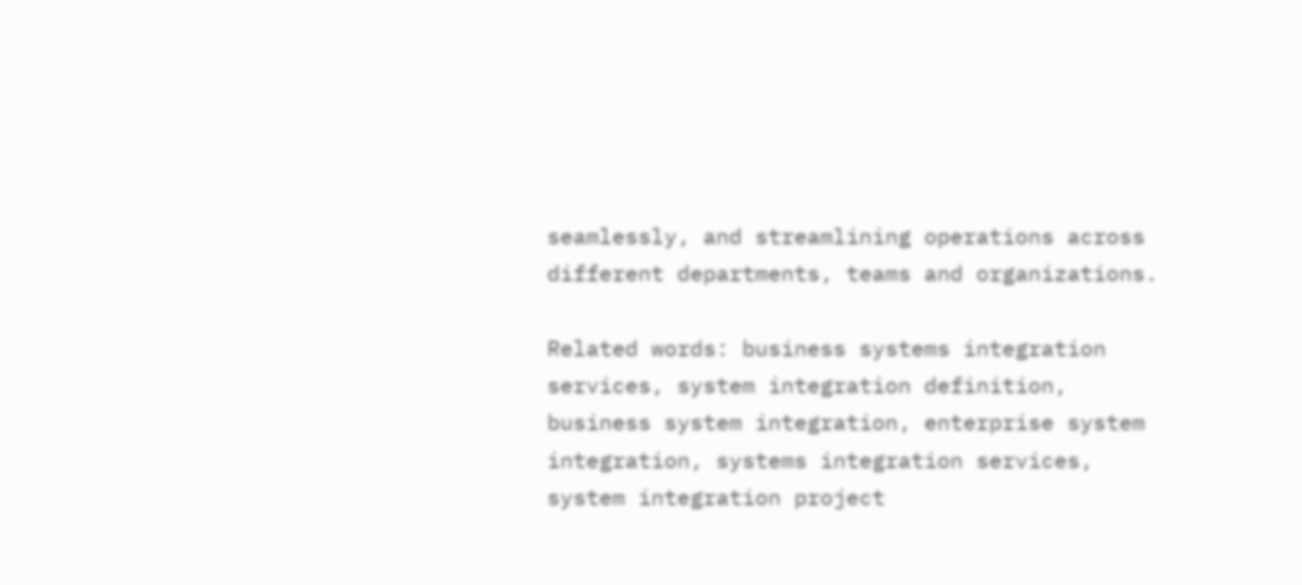seamlessly, and streamlining operations across different departments, teams and organizations.

Related words: business systems integration services, system integration definition, business system integration, enterprise system integration, systems integration services, system integration project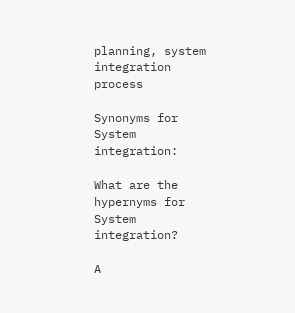planning, system integration process

Synonyms for System integration:

What are the hypernyms for System integration?

A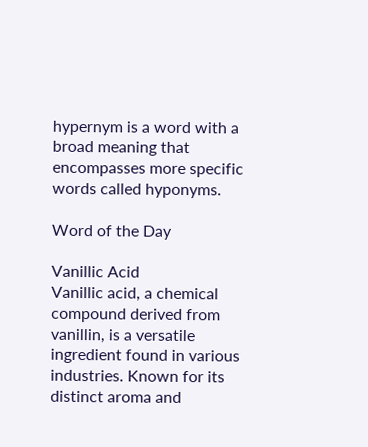hypernym is a word with a broad meaning that encompasses more specific words called hyponyms.

Word of the Day

Vanillic Acid
Vanillic acid, a chemical compound derived from vanillin, is a versatile ingredient found in various industries. Known for its distinct aroma and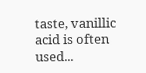taste, vanillic acid is often used...